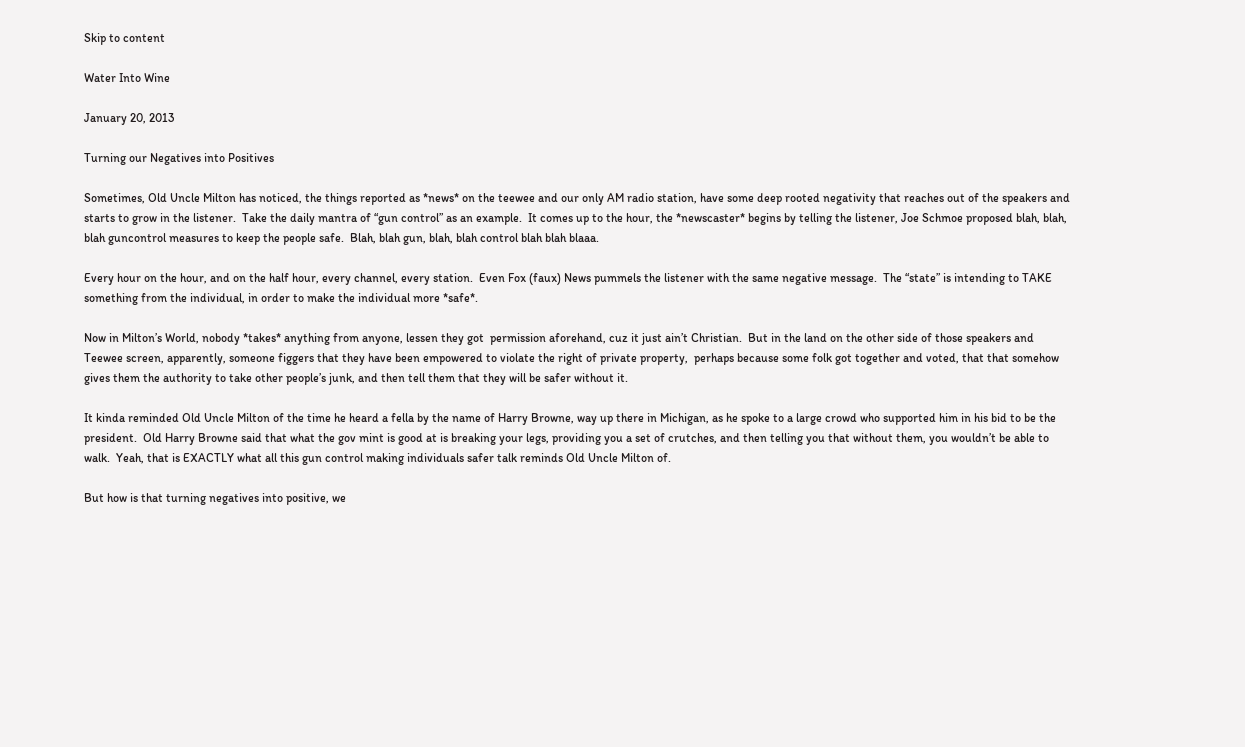Skip to content

Water Into Wine

January 20, 2013

Turning our Negatives into Positives

Sometimes, Old Uncle Milton has noticed, the things reported as *news* on the teewee and our only AM radio station, have some deep rooted negativity that reaches out of the speakers and starts to grow in the listener.  Take the daily mantra of “gun control” as an example.  It comes up to the hour, the *newscaster* begins by telling the listener, Joe Schmoe proposed blah, blah, blah guncontrol measures to keep the people safe.  Blah, blah gun, blah, blah control blah blah blaaa.

Every hour on the hour, and on the half hour, every channel, every station.  Even Fox (faux) News pummels the listener with the same negative message.  The “state” is intending to TAKE something from the individual, in order to make the individual more *safe*.

Now in Milton’s World, nobody *takes* anything from anyone, lessen they got  permission aforehand, cuz it just ain’t Christian.  But in the land on the other side of those speakers and Teewee screen, apparently, someone figgers that they have been empowered to violate the right of private property,  perhaps because some folk got together and voted, that that somehow gives them the authority to take other people’s junk, and then tell them that they will be safer without it.

It kinda reminded Old Uncle Milton of the time he heard a fella by the name of Harry Browne, way up there in Michigan, as he spoke to a large crowd who supported him in his bid to be the president.  Old Harry Browne said that what the gov mint is good at is breaking your legs, providing you a set of crutches, and then telling you that without them, you wouldn’t be able to walk.  Yeah, that is EXACTLY what all this gun control making individuals safer talk reminds Old Uncle Milton of.

But how is that turning negatives into positive, we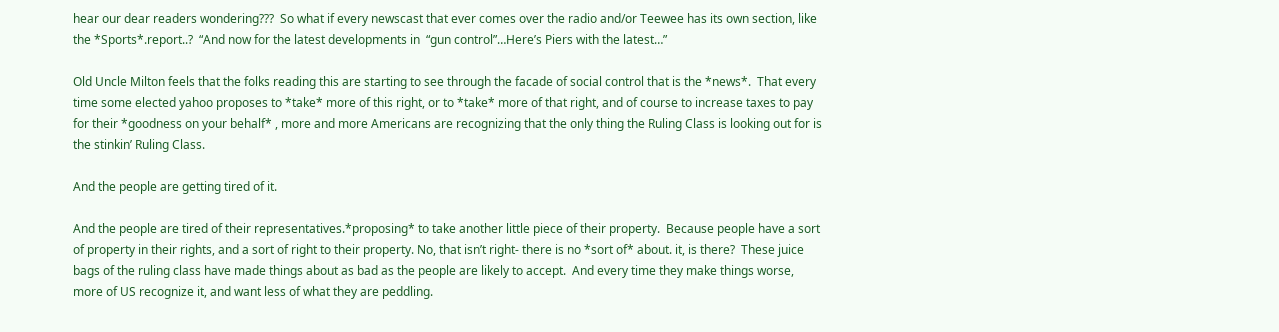hear our dear readers wondering???  So what if every newscast that ever comes over the radio and/or Teewee has its own section, like the *Sports*.report..?  “And now for the latest developments in  “gun control”…Here’s Piers with the latest…”

Old Uncle Milton feels that the folks reading this are starting to see through the facade of social control that is the *news*.  That every time some elected yahoo proposes to *take* more of this right, or to *take* more of that right, and of course to increase taxes to pay for their *goodness on your behalf* , more and more Americans are recognizing that the only thing the Ruling Class is looking out for is the stinkin’ Ruling Class.

And the people are getting tired of it.

And the people are tired of their representatives.*proposing* to take another little piece of their property.  Because people have a sort of property in their rights, and a sort of right to their property. No, that isn’t right- there is no *sort of* about. it, is there?  These juice bags of the ruling class have made things about as bad as the people are likely to accept.  And every time they make things worse, more of US recognize it, and want less of what they are peddling.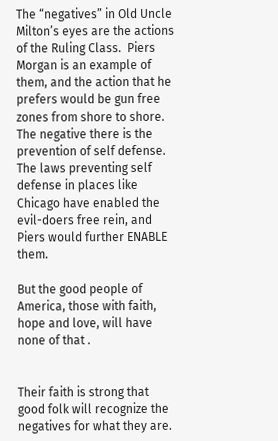The “negatives” in Old Uncle Milton’s eyes are the actions of the Ruling Class.  Piers Morgan is an example of them, and the action that he prefers would be gun free zones from shore to shore. The negative there is the prevention of self defense.  The laws preventing self defense in places like Chicago have enabled the evil-doers free rein, and Piers would further ENABLE them.

But the good people of America, those with faith, hope and love, will have none of that .


Their faith is strong that good folk will recognize the negatives for what they are.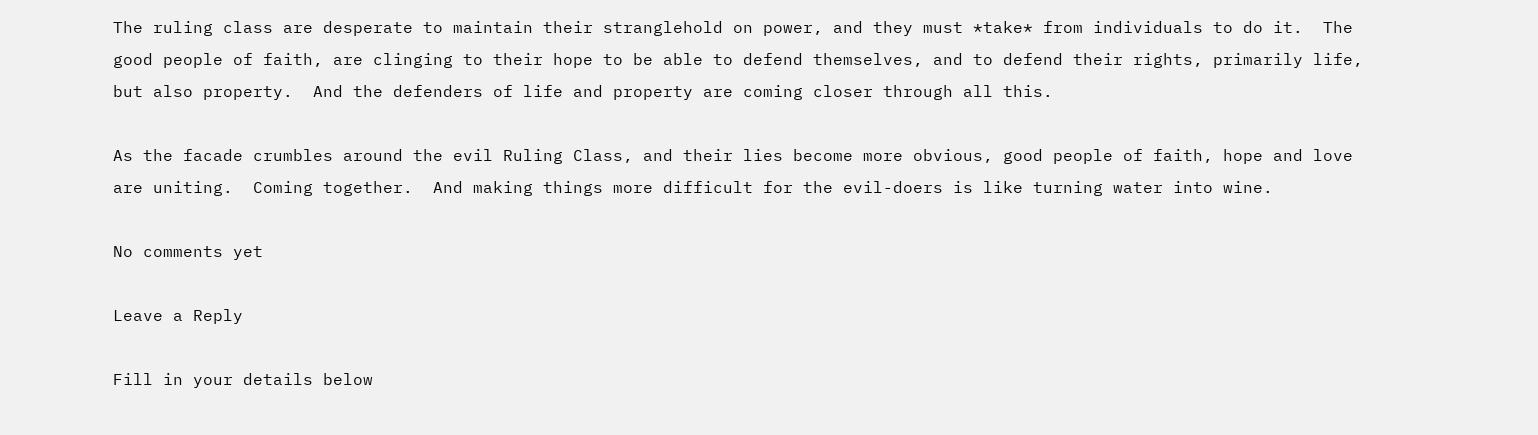The ruling class are desperate to maintain their stranglehold on power, and they must *take* from individuals to do it.  The good people of faith, are clinging to their hope to be able to defend themselves, and to defend their rights, primarily life, but also property.  And the defenders of life and property are coming closer through all this.

As the facade crumbles around the evil Ruling Class, and their lies become more obvious, good people of faith, hope and love are uniting.  Coming together.  And making things more difficult for the evil-doers is like turning water into wine.

No comments yet

Leave a Reply

Fill in your details below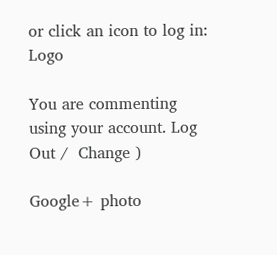or click an icon to log in: Logo

You are commenting using your account. Log Out /  Change )

Google+ photo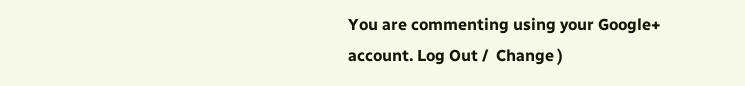You are commenting using your Google+ account. Log Out /  Change )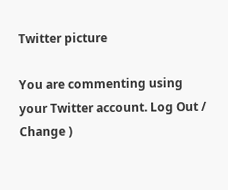Twitter picture

You are commenting using your Twitter account. Log Out /  Change )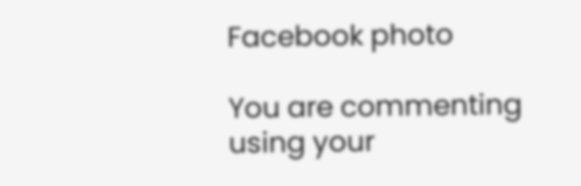Facebook photo

You are commenting using your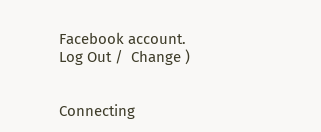Facebook account. Log Out /  Change )


Connecting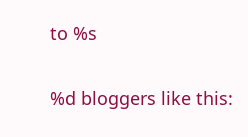to %s

%d bloggers like this: